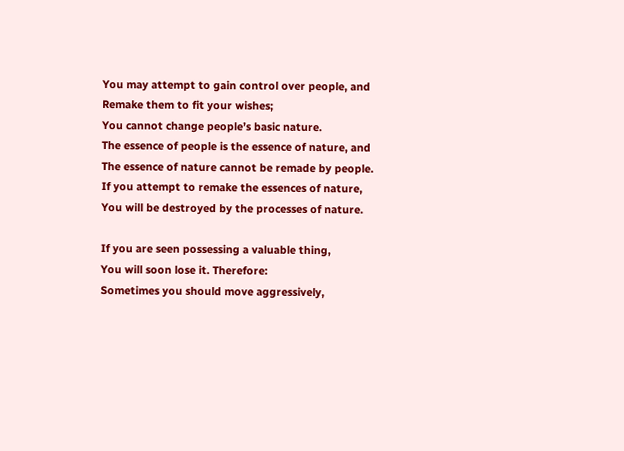You may attempt to gain control over people, and
Remake them to fit your wishes;
You cannot change people’s basic nature.
The essence of people is the essence of nature, and
The essence of nature cannot be remade by people.
If you attempt to remake the essences of nature,
You will be destroyed by the processes of nature.

If you are seen possessing a valuable thing,
You will soon lose it. Therefore:
Sometimes you should move aggressively,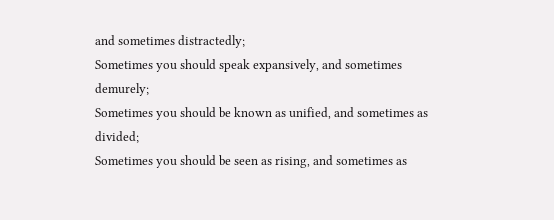and sometimes distractedly;
Sometimes you should speak expansively, and sometimes demurely;
Sometimes you should be known as unified, and sometimes as divided;
Sometimes you should be seen as rising, and sometimes as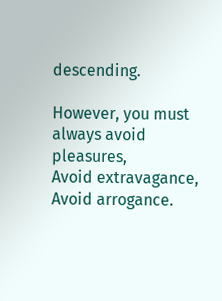descending.

However, you must always avoid pleasures,
Avoid extravagance,
Avoid arrogance.